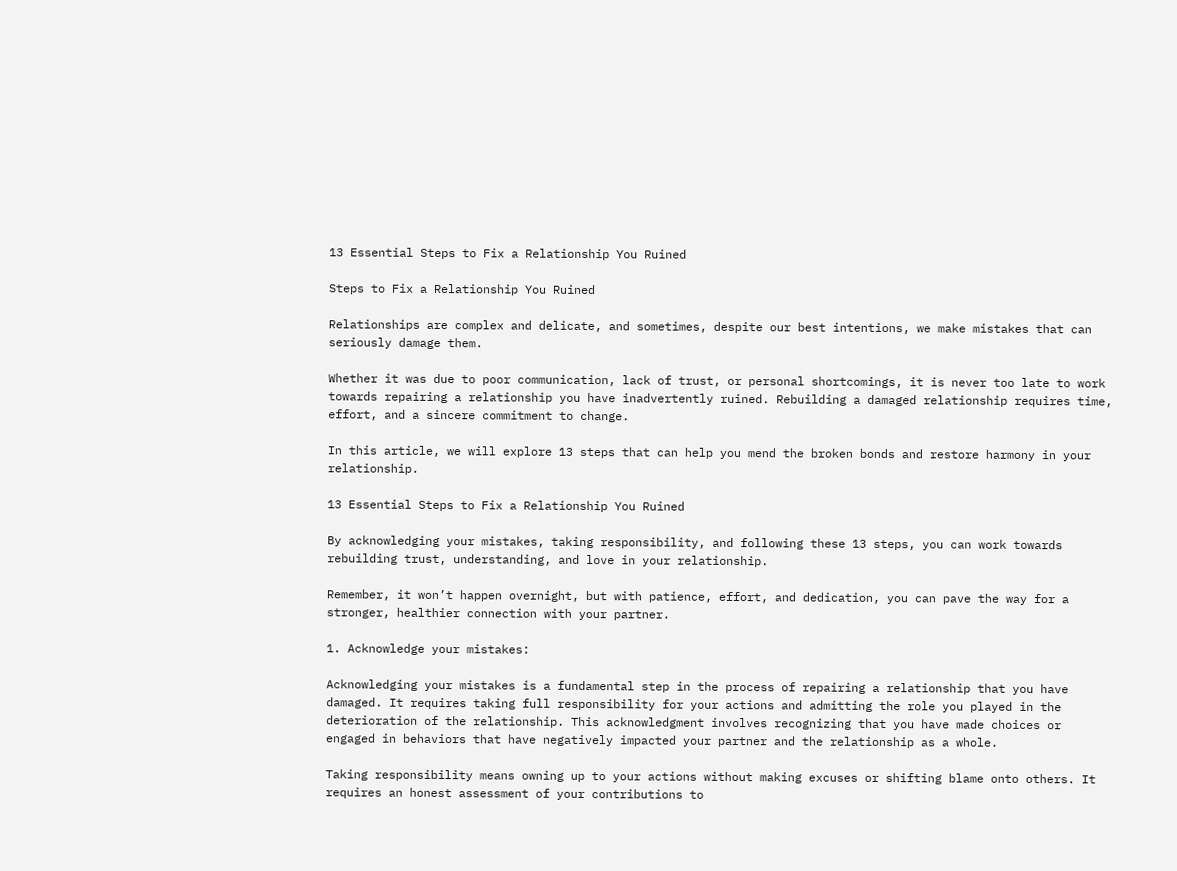13 Essential Steps to Fix a Relationship You Ruined

Steps to Fix a Relationship You Ruined

Relationships are complex and delicate, and sometimes, despite our best intentions, we make mistakes that can seriously damage them.

Whether it was due to poor communication, lack of trust, or personal shortcomings, it is never too late to work towards repairing a relationship you have inadvertently ruined. Rebuilding a damaged relationship requires time, effort, and a sincere commitment to change.

In this article, we will explore 13 steps that can help you mend the broken bonds and restore harmony in your relationship.

13 Essential Steps to Fix a Relationship You Ruined

By acknowledging your mistakes, taking responsibility, and following these 13 steps, you can work towards rebuilding trust, understanding, and love in your relationship.

Remember, it won’t happen overnight, but with patience, effort, and dedication, you can pave the way for a stronger, healthier connection with your partner.

1. Acknowledge your mistakes:

Acknowledging your mistakes is a fundamental step in the process of repairing a relationship that you have damaged. It requires taking full responsibility for your actions and admitting the role you played in the deterioration of the relationship. This acknowledgment involves recognizing that you have made choices or engaged in behaviors that have negatively impacted your partner and the relationship as a whole.

Taking responsibility means owning up to your actions without making excuses or shifting blame onto others. It requires an honest assessment of your contributions to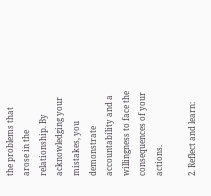the problems that arose in the relationship. By acknowledging your mistakes, you demonstrate accountability and a willingness to face the consequences of your actions.

2. Reflect and learn: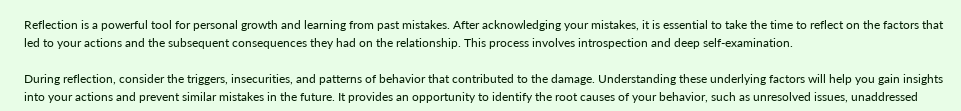Reflection is a powerful tool for personal growth and learning from past mistakes. After acknowledging your mistakes, it is essential to take the time to reflect on the factors that led to your actions and the subsequent consequences they had on the relationship. This process involves introspection and deep self-examination.

During reflection, consider the triggers, insecurities, and patterns of behavior that contributed to the damage. Understanding these underlying factors will help you gain insights into your actions and prevent similar mistakes in the future. It provides an opportunity to identify the root causes of your behavior, such as unresolved issues, unaddressed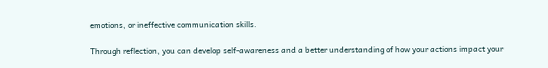emotions, or ineffective communication skills.

Through reflection, you can develop self-awareness and a better understanding of how your actions impact your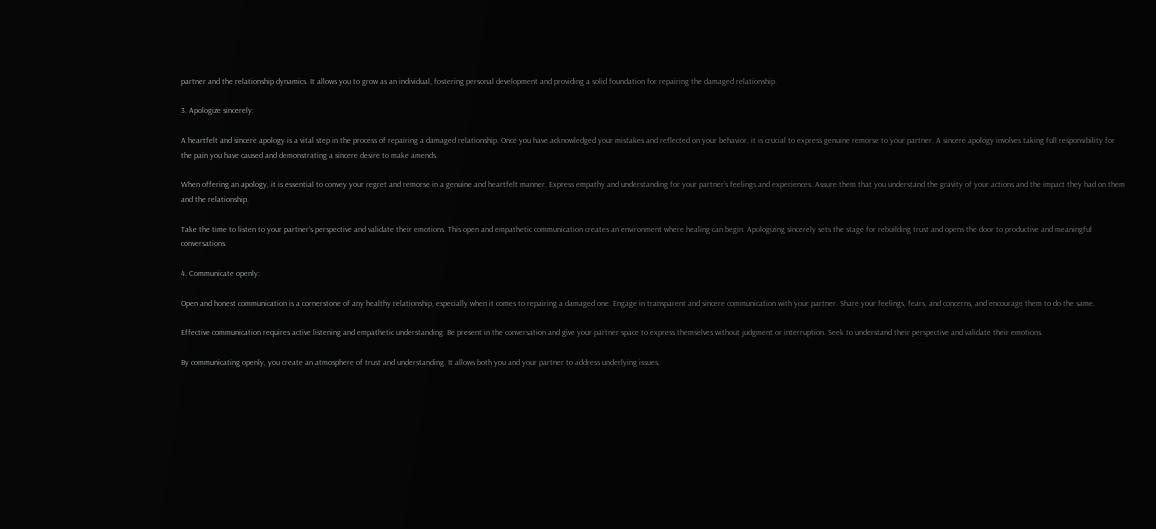partner and the relationship dynamics. It allows you to grow as an individual, fostering personal development and providing a solid foundation for repairing the damaged relationship.

3. Apologize sincerely:

A heartfelt and sincere apology is a vital step in the process of repairing a damaged relationship. Once you have acknowledged your mistakes and reflected on your behavior, it is crucial to express genuine remorse to your partner. A sincere apology involves taking full responsibility for the pain you have caused and demonstrating a sincere desire to make amends.

When offering an apology, it is essential to convey your regret and remorse in a genuine and heartfelt manner. Express empathy and understanding for your partner’s feelings and experiences. Assure them that you understand the gravity of your actions and the impact they had on them and the relationship.

Take the time to listen to your partner’s perspective and validate their emotions. This open and empathetic communication creates an environment where healing can begin. Apologizing sincerely sets the stage for rebuilding trust and opens the door to productive and meaningful conversations.

4. Communicate openly:

Open and honest communication is a cornerstone of any healthy relationship, especially when it comes to repairing a damaged one. Engage in transparent and sincere communication with your partner. Share your feelings, fears, and concerns, and encourage them to do the same.

Effective communication requires active listening and empathetic understanding. Be present in the conversation and give your partner space to express themselves without judgment or interruption. Seek to understand their perspective and validate their emotions.

By communicating openly, you create an atmosphere of trust and understanding. It allows both you and your partner to address underlying issues,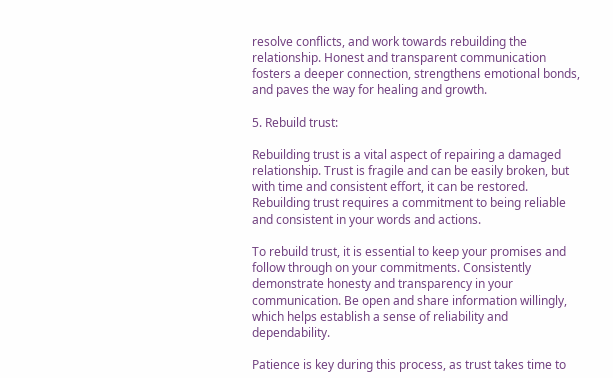resolve conflicts, and work towards rebuilding the relationship. Honest and transparent communication fosters a deeper connection, strengthens emotional bonds, and paves the way for healing and growth.

5. Rebuild trust:

Rebuilding trust is a vital aspect of repairing a damaged relationship. Trust is fragile and can be easily broken, but with time and consistent effort, it can be restored. Rebuilding trust requires a commitment to being reliable and consistent in your words and actions.

To rebuild trust, it is essential to keep your promises and follow through on your commitments. Consistently demonstrate honesty and transparency in your communication. Be open and share information willingly, which helps establish a sense of reliability and dependability.

Patience is key during this process, as trust takes time to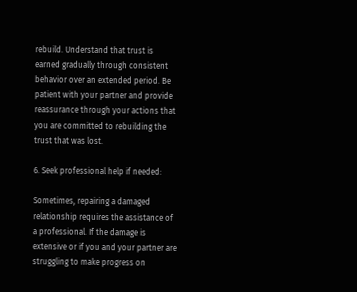rebuild. Understand that trust is earned gradually through consistent behavior over an extended period. Be patient with your partner and provide reassurance through your actions that you are committed to rebuilding the trust that was lost.

6. Seek professional help if needed:

Sometimes, repairing a damaged relationship requires the assistance of a professional. If the damage is extensive or if you and your partner are struggling to make progress on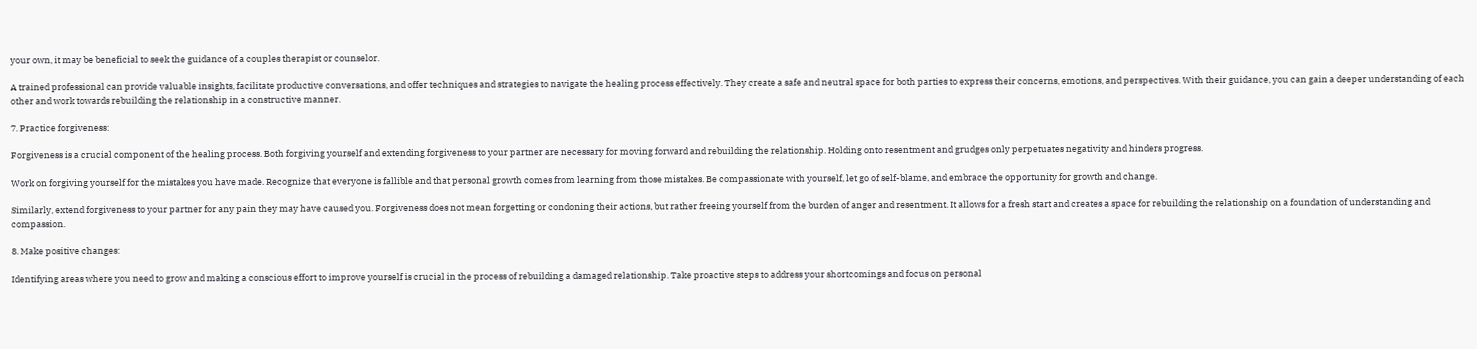your own, it may be beneficial to seek the guidance of a couples therapist or counselor.

A trained professional can provide valuable insights, facilitate productive conversations, and offer techniques and strategies to navigate the healing process effectively. They create a safe and neutral space for both parties to express their concerns, emotions, and perspectives. With their guidance, you can gain a deeper understanding of each other and work towards rebuilding the relationship in a constructive manner.

7. Practice forgiveness:

Forgiveness is a crucial component of the healing process. Both forgiving yourself and extending forgiveness to your partner are necessary for moving forward and rebuilding the relationship. Holding onto resentment and grudges only perpetuates negativity and hinders progress.

Work on forgiving yourself for the mistakes you have made. Recognize that everyone is fallible and that personal growth comes from learning from those mistakes. Be compassionate with yourself, let go of self-blame, and embrace the opportunity for growth and change.

Similarly, extend forgiveness to your partner for any pain they may have caused you. Forgiveness does not mean forgetting or condoning their actions, but rather freeing yourself from the burden of anger and resentment. It allows for a fresh start and creates a space for rebuilding the relationship on a foundation of understanding and compassion.

8. Make positive changes:

Identifying areas where you need to grow and making a conscious effort to improve yourself is crucial in the process of rebuilding a damaged relationship. Take proactive steps to address your shortcomings and focus on personal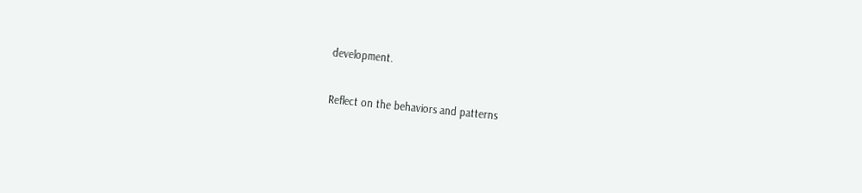development.

Reflect on the behaviors and patterns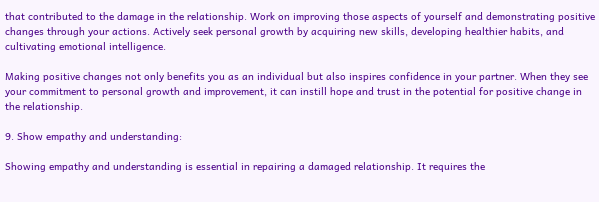that contributed to the damage in the relationship. Work on improving those aspects of yourself and demonstrating positive changes through your actions. Actively seek personal growth by acquiring new skills, developing healthier habits, and cultivating emotional intelligence.

Making positive changes not only benefits you as an individual but also inspires confidence in your partner. When they see your commitment to personal growth and improvement, it can instill hope and trust in the potential for positive change in the relationship.

9. Show empathy and understanding:

Showing empathy and understanding is essential in repairing a damaged relationship. It requires the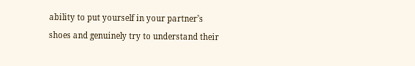ability to put yourself in your partner’s shoes and genuinely try to understand their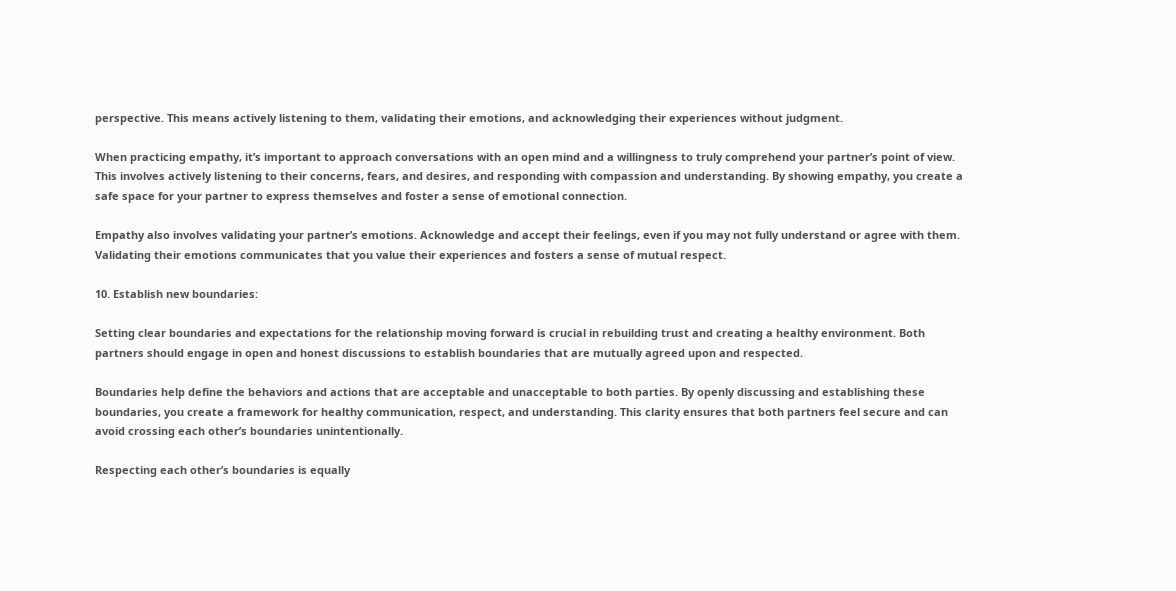perspective. This means actively listening to them, validating their emotions, and acknowledging their experiences without judgment.

When practicing empathy, it’s important to approach conversations with an open mind and a willingness to truly comprehend your partner’s point of view. This involves actively listening to their concerns, fears, and desires, and responding with compassion and understanding. By showing empathy, you create a safe space for your partner to express themselves and foster a sense of emotional connection.

Empathy also involves validating your partner’s emotions. Acknowledge and accept their feelings, even if you may not fully understand or agree with them. Validating their emotions communicates that you value their experiences and fosters a sense of mutual respect.

10. Establish new boundaries:

Setting clear boundaries and expectations for the relationship moving forward is crucial in rebuilding trust and creating a healthy environment. Both partners should engage in open and honest discussions to establish boundaries that are mutually agreed upon and respected.

Boundaries help define the behaviors and actions that are acceptable and unacceptable to both parties. By openly discussing and establishing these boundaries, you create a framework for healthy communication, respect, and understanding. This clarity ensures that both partners feel secure and can avoid crossing each other’s boundaries unintentionally.

Respecting each other’s boundaries is equally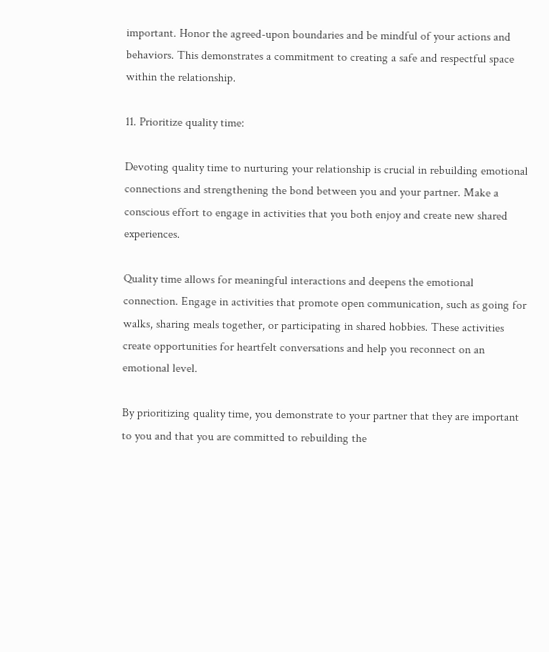important. Honor the agreed-upon boundaries and be mindful of your actions and behaviors. This demonstrates a commitment to creating a safe and respectful space within the relationship.

11. Prioritize quality time:

Devoting quality time to nurturing your relationship is crucial in rebuilding emotional connections and strengthening the bond between you and your partner. Make a conscious effort to engage in activities that you both enjoy and create new shared experiences.

Quality time allows for meaningful interactions and deepens the emotional connection. Engage in activities that promote open communication, such as going for walks, sharing meals together, or participating in shared hobbies. These activities create opportunities for heartfelt conversations and help you reconnect on an emotional level.

By prioritizing quality time, you demonstrate to your partner that they are important to you and that you are committed to rebuilding the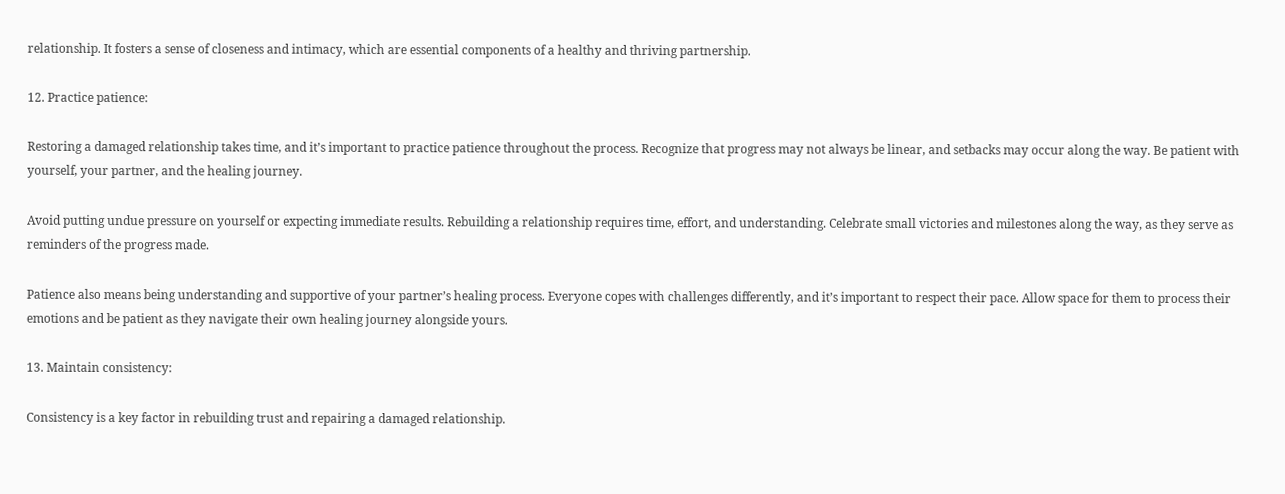relationship. It fosters a sense of closeness and intimacy, which are essential components of a healthy and thriving partnership.

12. Practice patience:

Restoring a damaged relationship takes time, and it’s important to practice patience throughout the process. Recognize that progress may not always be linear, and setbacks may occur along the way. Be patient with yourself, your partner, and the healing journey.

Avoid putting undue pressure on yourself or expecting immediate results. Rebuilding a relationship requires time, effort, and understanding. Celebrate small victories and milestones along the way, as they serve as reminders of the progress made.

Patience also means being understanding and supportive of your partner’s healing process. Everyone copes with challenges differently, and it’s important to respect their pace. Allow space for them to process their emotions and be patient as they navigate their own healing journey alongside yours.

13. Maintain consistency:

Consistency is a key factor in rebuilding trust and repairing a damaged relationship.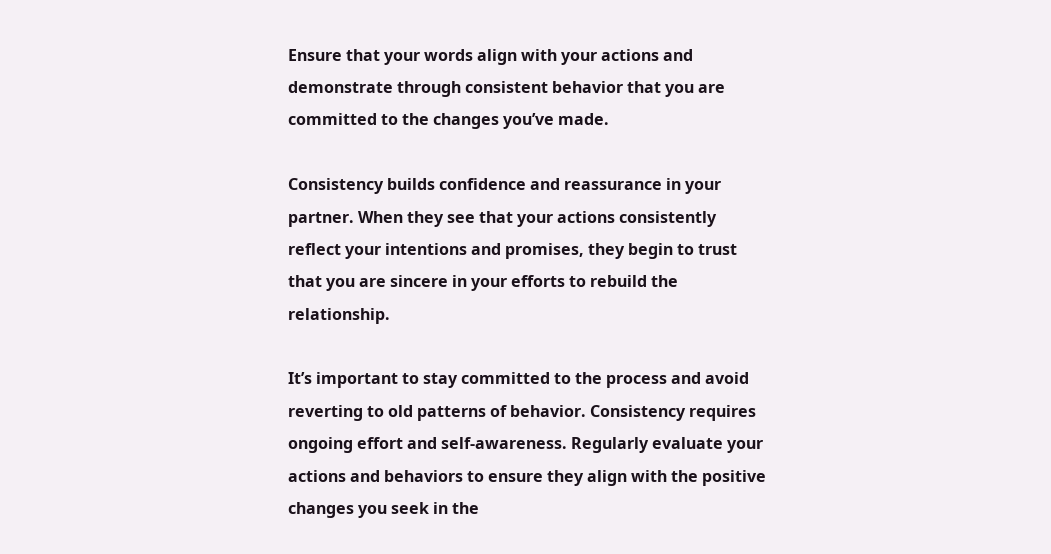Ensure that your words align with your actions and demonstrate through consistent behavior that you are committed to the changes you’ve made.

Consistency builds confidence and reassurance in your partner. When they see that your actions consistently reflect your intentions and promises, they begin to trust that you are sincere in your efforts to rebuild the relationship.

It’s important to stay committed to the process and avoid reverting to old patterns of behavior. Consistency requires ongoing effort and self-awareness. Regularly evaluate your actions and behaviors to ensure they align with the positive changes you seek in the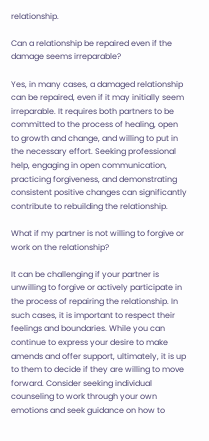relationship.

Can a relationship be repaired even if the damage seems irreparable?

Yes, in many cases, a damaged relationship can be repaired, even if it may initially seem irreparable. It requires both partners to be committed to the process of healing, open to growth and change, and willing to put in the necessary effort. Seeking professional help, engaging in open communication, practicing forgiveness, and demonstrating consistent positive changes can significantly contribute to rebuilding the relationship.

What if my partner is not willing to forgive or work on the relationship?

It can be challenging if your partner is unwilling to forgive or actively participate in the process of repairing the relationship. In such cases, it is important to respect their feelings and boundaries. While you can continue to express your desire to make amends and offer support, ultimately, it is up to them to decide if they are willing to move forward. Consider seeking individual counseling to work through your own emotions and seek guidance on how to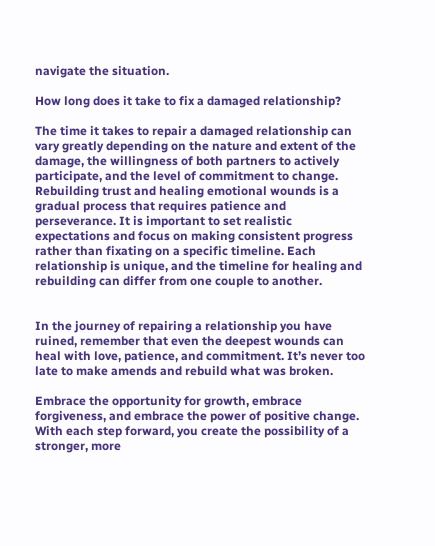navigate the situation.

How long does it take to fix a damaged relationship?

The time it takes to repair a damaged relationship can vary greatly depending on the nature and extent of the damage, the willingness of both partners to actively participate, and the level of commitment to change. Rebuilding trust and healing emotional wounds is a gradual process that requires patience and perseverance. It is important to set realistic expectations and focus on making consistent progress rather than fixating on a specific timeline. Each relationship is unique, and the timeline for healing and rebuilding can differ from one couple to another.


In the journey of repairing a relationship you have ruined, remember that even the deepest wounds can heal with love, patience, and commitment. It’s never too late to make amends and rebuild what was broken.

Embrace the opportunity for growth, embrace forgiveness, and embrace the power of positive change. With each step forward, you create the possibility of a stronger, more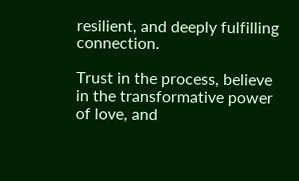resilient, and deeply fulfilling connection.

Trust in the process, believe in the transformative power of love, and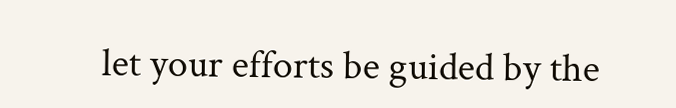let your efforts be guided by the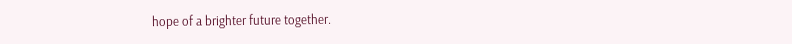hope of a brighter future together.